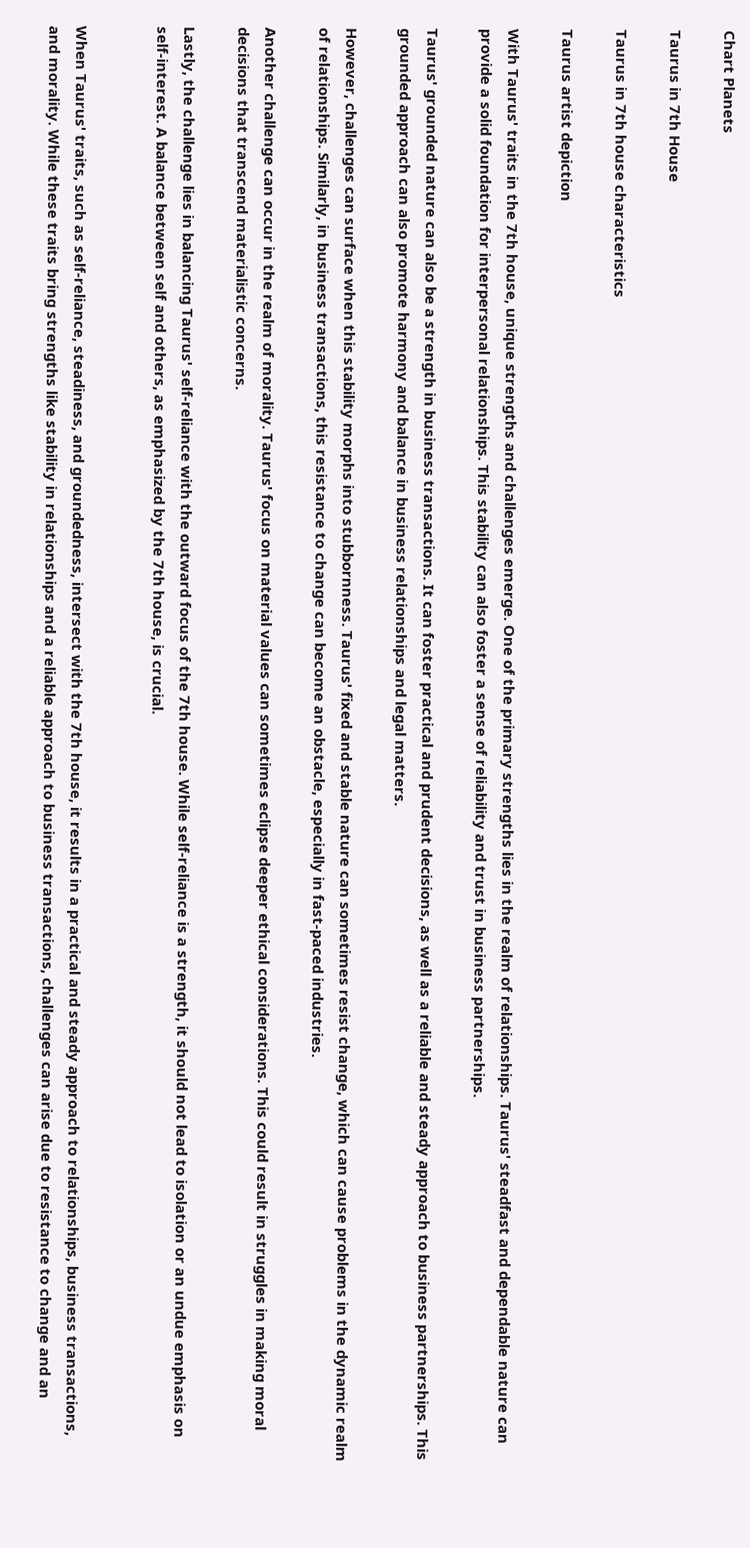Chart Planets

Taurus in 7th House

Taurus in 7th house characteristics

Taurus artist depiction

With Taurus' traits in the 7th house, unique strengths and challenges emerge. One of the primary strengths lies in the realm of relationships. Taurus' steadfast and dependable nature can provide a solid foundation for interpersonal relationships. This stability can also foster a sense of reliability and trust in business partnerships.

Taurus' grounded nature can also be a strength in business transactions. It can foster practical and prudent decisions, as well as a reliable and steady approach to business partnerships. This grounded approach can also promote harmony and balance in business relationships and legal matters.

However, challenges can surface when this stability morphs into stubbornness. Taurus' fixed and stable nature can sometimes resist change, which can cause problems in the dynamic realm of relationships. Similarly, in business transactions, this resistance to change can become an obstacle, especially in fast-paced industries.

Another challenge can occur in the realm of morality. Taurus' focus on material values can sometimes eclipse deeper ethical considerations. This could result in struggles in making moral decisions that transcend materialistic concerns.

Lastly, the challenge lies in balancing Taurus' self-reliance with the outward focus of the 7th house. While self-reliance is a strength, it should not lead to isolation or an undue emphasis on self-interest. A balance between self and others, as emphasized by the 7th house, is crucial.


When Taurus' traits, such as self-reliance, steadiness, and groundedness, intersect with the 7th house, it results in a practical and steady approach to relationships, business transactions, and morality. While these traits bring strengths like stability in relationships and a reliable approach to business transactions, challenges can arise due to resistance to change and an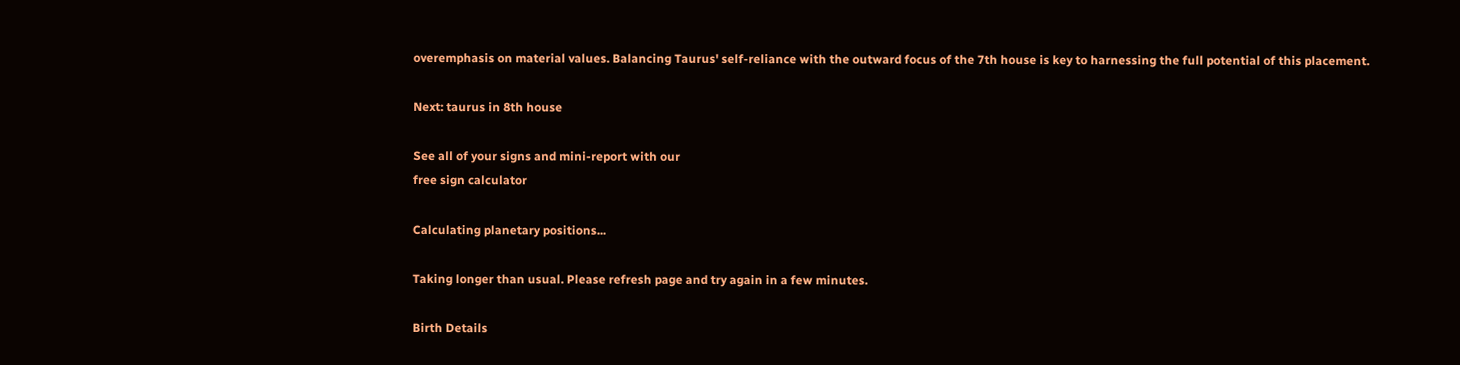overemphasis on material values. Balancing Taurus' self-reliance with the outward focus of the 7th house is key to harnessing the full potential of this placement.

Next: taurus in 8th house

See all of your signs and mini-report with our
free sign calculator

Calculating planetary positions...

Taking longer than usual. Please refresh page and try again in a few minutes.

Birth Details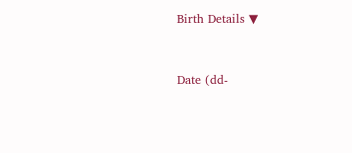Birth Details ▼


Date (dd-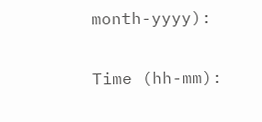month-yyyy):

Time (hh-mm):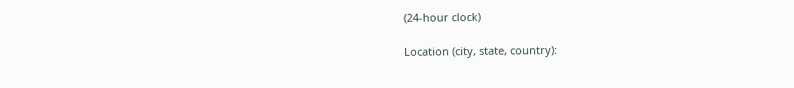(24-hour clock)

Location (city, state, country):